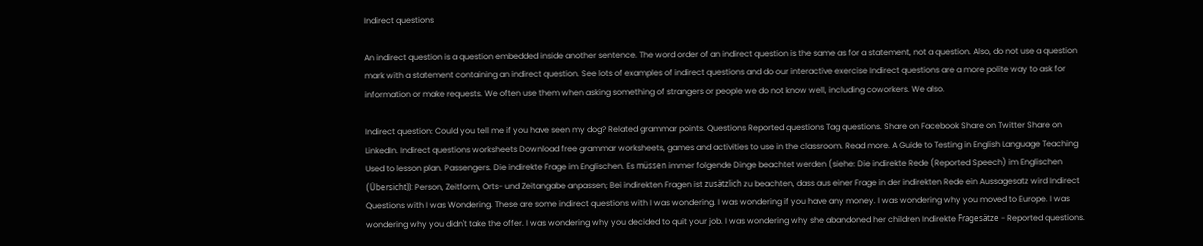Indirect questions

An indirect question is a question embedded inside another sentence. The word order of an indirect question is the same as for a statement, not a question. Also, do not use a question mark with a statement containing an indirect question. See lots of examples of indirect questions and do our interactive exercise Indirect questions are a more polite way to ask for information or make requests. We often use them when asking something of strangers or people we do not know well, including coworkers. We also.

Indirect question: Could you tell me if you have seen my dog? Related grammar points. Questions Reported questions Tag questions. Share on Facebook Share on Twitter Share on LinkedIn. Indirect questions worksheets Download free grammar worksheets, games and activities to use in the classroom. Read more. A Guide to Testing in English Language Teaching Used to lesson plan. Passengers. Die indirekte Frage im Englischen. Es müssen immer folgende Dinge beachtet werden (siehe: Die indirekte Rede (Reported Speech) im Englischen (Übersicht)): Person, Zeitform, Orts- und Zeitangabe anpassen; Bei indirekten Fragen ist zusätzlich zu beachten, dass aus einer Frage in der indirekten Rede ein Aussagesatz wird Indirect Questions with I was Wondering. These are some indirect questions with I was wondering. I was wondering if you have any money. I was wondering why you moved to Europe. I was wondering why you didn't take the offer. I was wondering why you decided to quit your job. I was wondering why she abandoned her children Indirekte Fragesätze - Reported questions.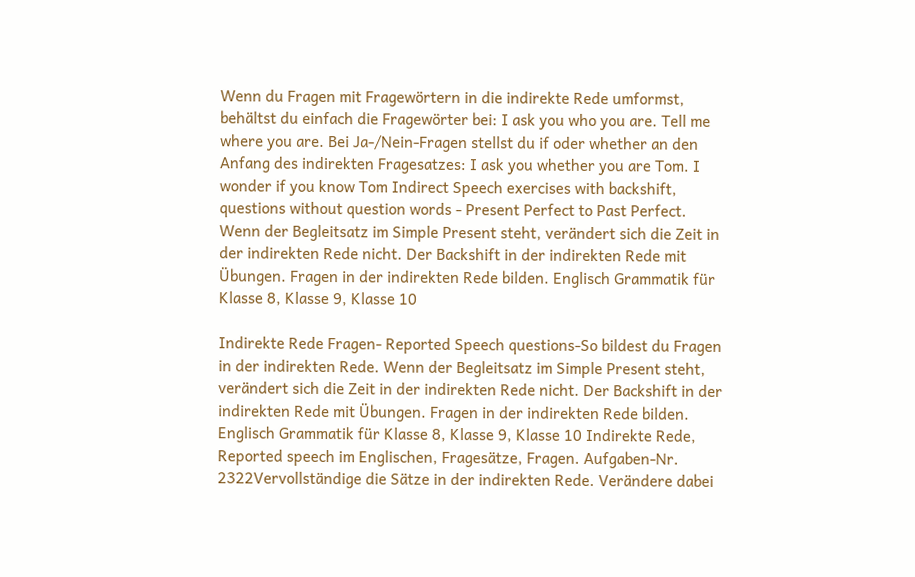Wenn du Fragen mit Fragewörtern in die indirekte Rede umformst, behältst du einfach die Fragewörter bei: I ask you who you are. Tell me where you are. Bei Ja-/Nein-Fragen stellst du if oder whether an den Anfang des indirekten Fragesatzes: I ask you whether you are Tom. I wonder if you know Tom Indirect Speech exercises with backshift, questions without question words - Present Perfect to Past Perfect. Wenn der Begleitsatz im Simple Present steht, verändert sich die Zeit in der indirekten Rede nicht. Der Backshift in der indirekten Rede mit Übungen. Fragen in der indirekten Rede bilden. Englisch Grammatik für Klasse 8, Klasse 9, Klasse 10

Indirekte Rede Fragen- Reported Speech questions-So bildest du Fragen in der indirekten Rede. Wenn der Begleitsatz im Simple Present steht, verändert sich die Zeit in der indirekten Rede nicht. Der Backshift in der indirekten Rede mit Übungen. Fragen in der indirekten Rede bilden. Englisch Grammatik für Klasse 8, Klasse 9, Klasse 10 Indirekte Rede, Reported speech im Englischen, Fragesätze, Fragen. Aufgaben-Nr. 2322Vervollständige die Sätze in der indirekten Rede. Verändere dabei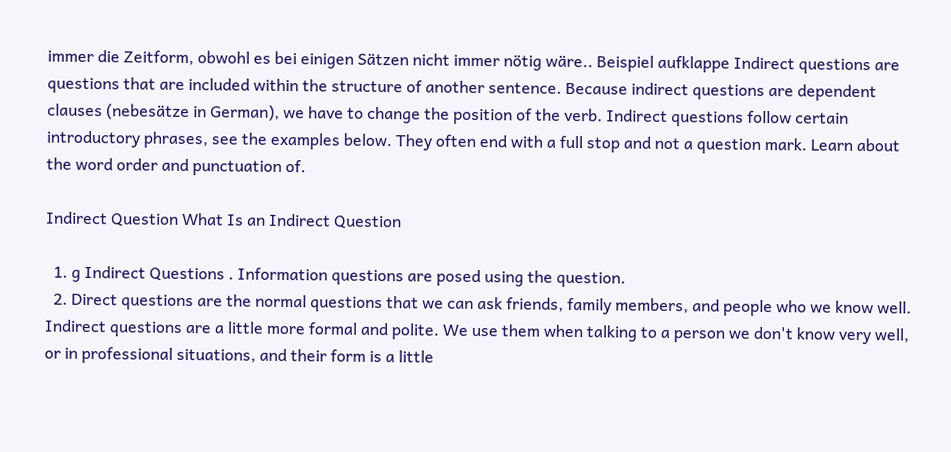immer die Zeitform, obwohl es bei einigen Sätzen nicht immer nötig wäre.. Beispiel aufklappe Indirect questions are questions that are included within the structure of another sentence. Because indirect questions are dependent clauses (nebesätze in German), we have to change the position of the verb. Indirect questions follow certain introductory phrases, see the examples below. They often end with a full stop and not a question mark. Learn about the word order and punctuation of.

Indirect Question What Is an Indirect Question

  1. g Indirect Questions . Information questions are posed using the question.
  2. Direct questions are the normal questions that we can ask friends, family members, and people who we know well. Indirect questions are a little more formal and polite. We use them when talking to a person we don't know very well, or in professional situations, and their form is a little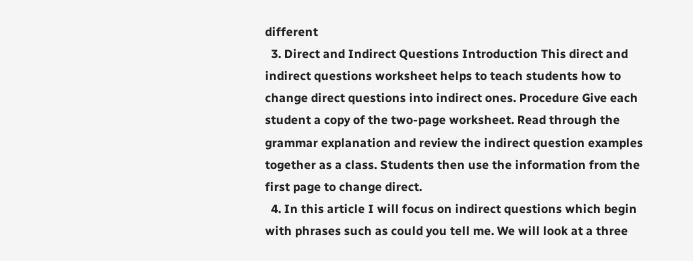different
  3. Direct and Indirect Questions Introduction This direct and indirect questions worksheet helps to teach students how to change direct questions into indirect ones. Procedure Give each student a copy of the two-page worksheet. Read through the grammar explanation and review the indirect question examples together as a class. Students then use the information from the first page to change direct.
  4. In this article I will focus on indirect questions which begin with phrases such as could you tell me. We will look at a three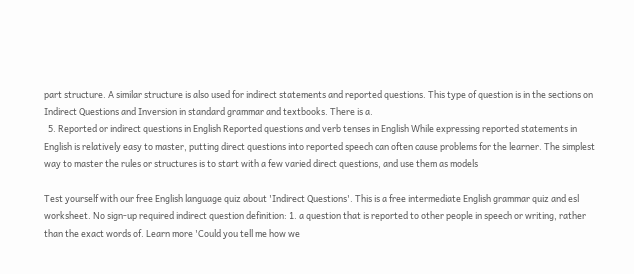part structure. A similar structure is also used for indirect statements and reported questions. This type of question is in the sections on Indirect Questions and Inversion in standard grammar and textbooks. There is a.
  5. Reported or indirect questions in English Reported questions and verb tenses in English While expressing reported statements in English is relatively easy to master, putting direct questions into reported speech can often cause problems for the learner. The simplest way to master the rules or structures is to start with a few varied direct questions, and use them as models

Test yourself with our free English language quiz about 'Indirect Questions'. This is a free intermediate English grammar quiz and esl worksheet. No sign-up required indirect question definition: 1. a question that is reported to other people in speech or writing, rather than the exact words of. Learn more 'Could you tell me how we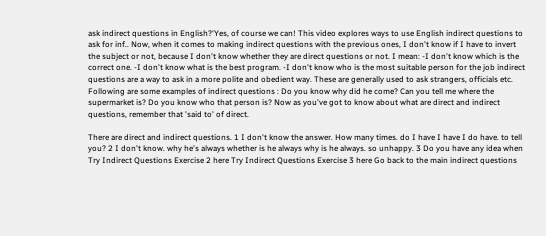ask indirect questions in English?'Yes, of course we can! This video explores ways to use English indirect questions to ask for inf.. Now, when it comes to making indirect questions with the previous ones, I don't know if I have to invert the subject or not, because I don't know whether they are direct questions or not. I mean: -I don't know which is the correct one. -I don't know what is the best program. -I don't know who is the most suitable person for the job indirect questions are a way to ask in a more polite and obedient way. These are generally used to ask strangers, officials etc. Following are some examples of indirect questions : Do you know why did he come? Can you tell me where the supermarket is? Do you know who that person is? Now as you've got to know about what are direct and indirect questions, remember that 'said to' of direct.

There are direct and indirect questions. 1 I don't know the answer. How many times. do I have I have I do have. to tell you? 2 I don't know. why he's always whether is he always why is he always. so unhappy. 3 Do you have any idea when Try Indirect Questions Exercise 2 here Try Indirect Questions Exercise 3 here Go back to the main indirect questions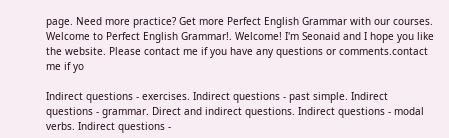page. Need more practice? Get more Perfect English Grammar with our courses. Welcome to Perfect English Grammar!. Welcome! I'm Seonaid and I hope you like the website. Please contact me if you have any questions or comments.contact me if yo

Indirect questions - exercises. Indirect questions - past simple. Indirect questions - grammar. Direct and indirect questions. Indirect questions - modal verbs. Indirect questions -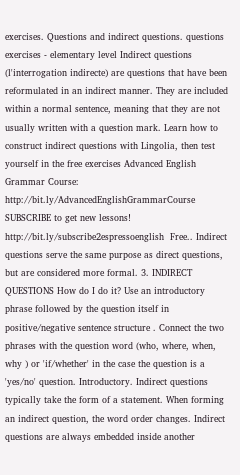exercises. Questions and indirect questions. questions exercises - elementary level Indirect questions (l'interrogation indirecte) are questions that have been reformulated in an indirect manner. They are included within a normal sentence, meaning that they are not usually written with a question mark. Learn how to construct indirect questions with Lingolia, then test yourself in the free exercises Advanced English Grammar Course: http://bit.ly/AdvancedEnglishGrammarCourse  SUBSCRIBE to get new lessons! http://bit.ly/subscribe2espressoenglish  Free.. Indirect questions serve the same purpose as direct questions, but are considered more formal. 3. INDIRECT QUESTIONS How do I do it? Use an introductory phrase followed by the question itself in positive/negative sentence structure . Connect the two phrases with the question word (who, where, when, why ) or 'if/whether' in the case the question is a 'yes/no' question. Introductory. Indirect questions typically take the form of a statement. When forming an indirect question, the word order changes. Indirect questions are always embedded inside another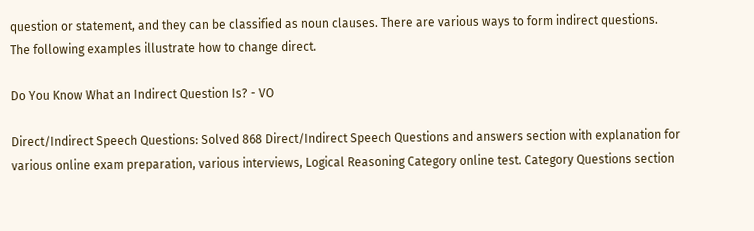question or statement, and they can be classified as noun clauses. There are various ways to form indirect questions. The following examples illustrate how to change direct.

Do You Know What an Indirect Question Is? - VO

Direct/Indirect Speech Questions: Solved 868 Direct/Indirect Speech Questions and answers section with explanation for various online exam preparation, various interviews, Logical Reasoning Category online test. Category Questions section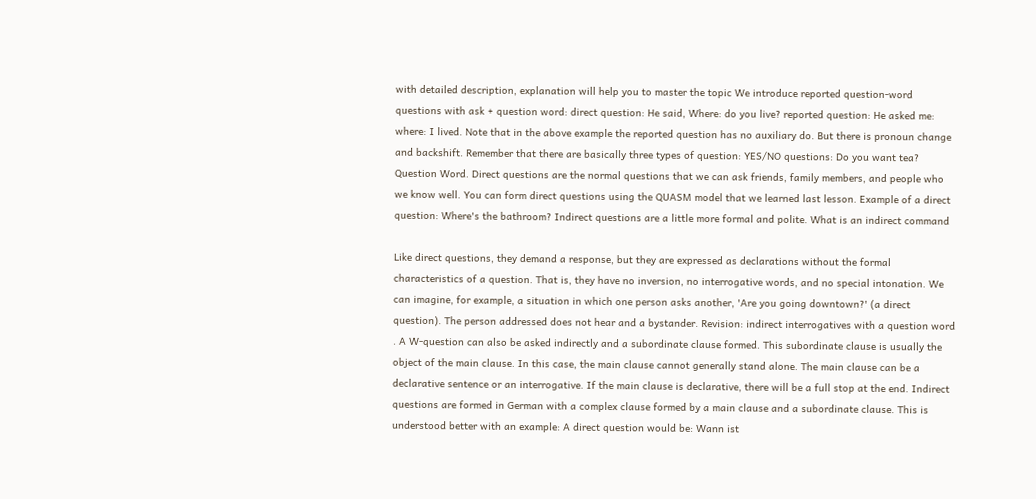with detailed description, explanation will help you to master the topic We introduce reported question-word questions with ask + question word: direct question: He said, Where: do you live? reported question: He asked me: where: I lived. Note that in the above example the reported question has no auxiliary do. But there is pronoun change and backshift. Remember that there are basically three types of question: YES/NO questions: Do you want tea? Question Word. Direct questions are the normal questions that we can ask friends, family members, and people who we know well. You can form direct questions using the QUASM model that we learned last lesson. Example of a direct question: Where's the bathroom? Indirect questions are a little more formal and polite. What is an indirect command

Like direct questions, they demand a response, but they are expressed as declarations without the formal characteristics of a question. That is, they have no inversion, no interrogative words, and no special intonation. We can imagine, for example, a situation in which one person asks another, 'Are you going downtown?' (a direct question). The person addressed does not hear and a bystander. Revision: indirect interrogatives with a question word . A W-question can also be asked indirectly and a subordinate clause formed. This subordinate clause is usually the object of the main clause. In this case, the main clause cannot generally stand alone. The main clause can be a declarative sentence or an interrogative. If the main clause is declarative, there will be a full stop at the end. Indirect questions are formed in German with a complex clause formed by a main clause and a subordinate clause. This is understood better with an example: A direct question would be: Wann ist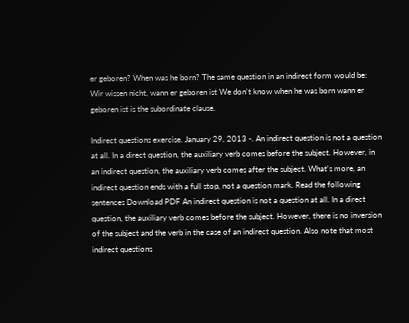er geboren? When was he born? The same question in an indirect form would be: Wir wissen nicht, wann er geboren ist We don't know when he was born wann er geboren ist is the subordinate clause.

Indirect questions exercise. January 29, 2013 -. An indirect question is not a question at all. In a direct question, the auxiliary verb comes before the subject. However, in an indirect question, the auxiliary verb comes after the subject. What's more, an indirect question ends with a full stop, not a question mark. Read the following sentences Download PDF An indirect question is not a question at all. In a direct question, the auxiliary verb comes before the subject. However, there is no inversion of the subject and the verb in the case of an indirect question. Also note that most indirect questions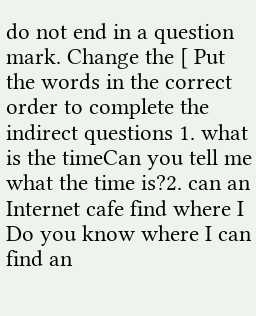do not end in a question mark. Change the [ Put the words in the correct order to complete the indirect questions 1. what is the timeCan you tell me what the time is?2. can an Internet cafe find where I Do you know where I can find an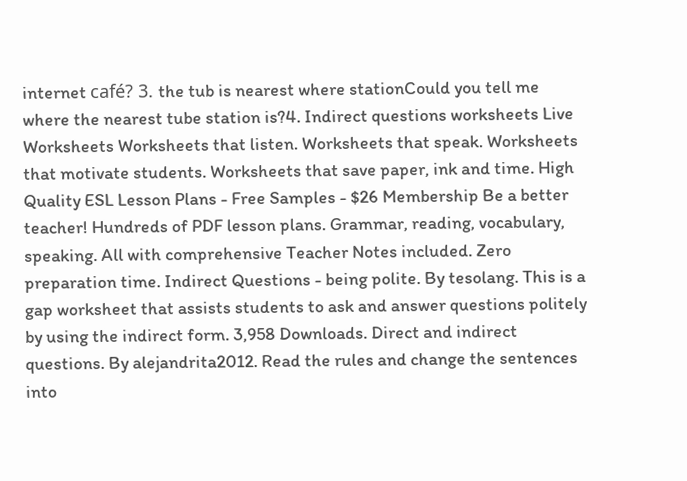internet café? 3. the tub is nearest where stationCould you tell me where the nearest tube station is?4. Indirect questions worksheets Live Worksheets Worksheets that listen. Worksheets that speak. Worksheets that motivate students. Worksheets that save paper, ink and time. High Quality ESL Lesson Plans - Free Samples - $26 Membership Be a better teacher! Hundreds of PDF lesson plans. Grammar, reading, vocabulary, speaking. All with comprehensive Teacher Notes included. Zero preparation time. Indirect Questions - being polite. By tesolang. This is a gap worksheet that assists students to ask and answer questions politely by using the indirect form. 3,958 Downloads. Direct and indirect questions. By alejandrita2012. Read the rules and change the sentences into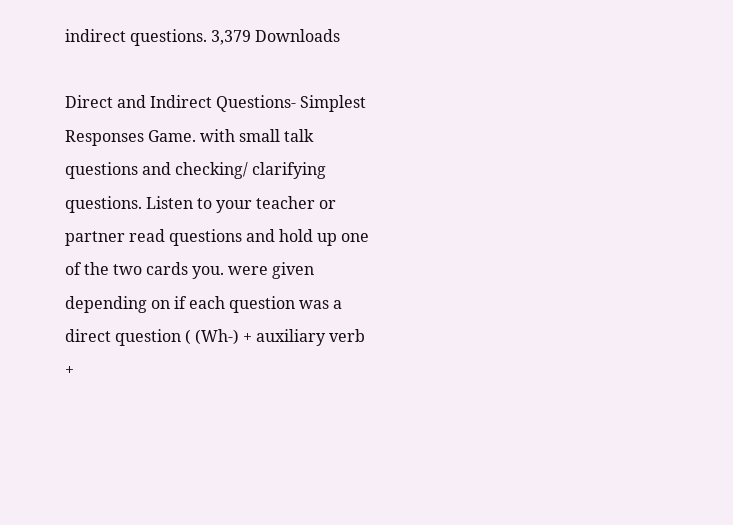indirect questions. 3,379 Downloads

Direct and Indirect Questions- Simplest Responses Game. with small talk questions and checking/ clarifying questions. Listen to your teacher or partner read questions and hold up one of the two cards you. were given depending on if each question was a direct question ( (Wh-) + auxiliary verb +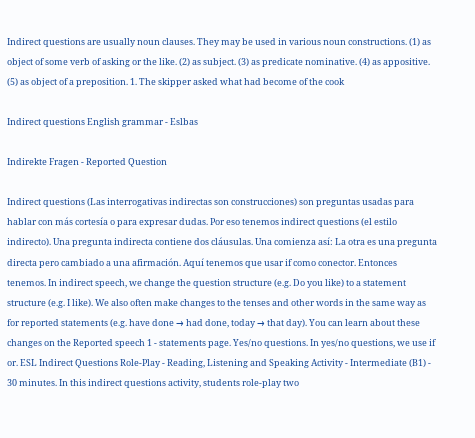Indirect questions are usually noun clauses. They may be used in various noun constructions. (1) as object of some verb of asking or the like. (2) as subject. (3) as predicate nominative. (4) as appositive. (5) as object of a preposition. 1. The skipper asked what had become of the cook

Indirect questions English grammar - Eslbas

Indirekte Fragen - Reported Question

Indirect questions (Las interrogativas indirectas son construcciones) son preguntas usadas para hablar con más cortesía o para expresar dudas. Por eso tenemos indirect questions (el estilo indirecto). Una pregunta indirecta contiene dos cláusulas. Una comienza así: La otra es una pregunta directa pero cambiado a una afirmación. Aquí tenemos que usar if como conector. Entonces tenemos. In indirect speech, we change the question structure (e.g. Do you like) to a statement structure (e.g. I like). We also often make changes to the tenses and other words in the same way as for reported statements (e.g. have done → had done, today → that day). You can learn about these changes on the Reported speech 1 - statements page. Yes/no questions. In yes/no questions, we use if or. ESL Indirect Questions Role-Play - Reading, Listening and Speaking Activity - Intermediate (B1) - 30 minutes. In this indirect questions activity, students role-play two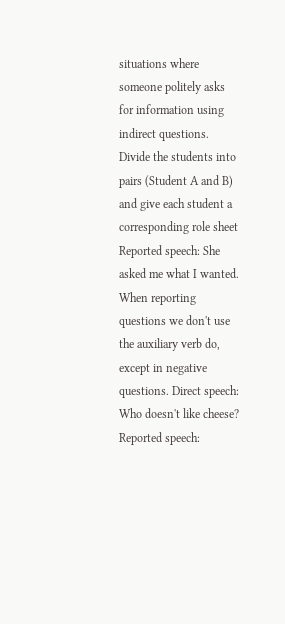situations where someone politely asks for information using indirect questions. Divide the students into pairs (Student A and B) and give each student a corresponding role sheet Reported speech: She asked me what I wanted. When reporting questions we don't use the auxiliary verb do, except in negative questions. Direct speech: Who doesn't like cheese? Reported speech: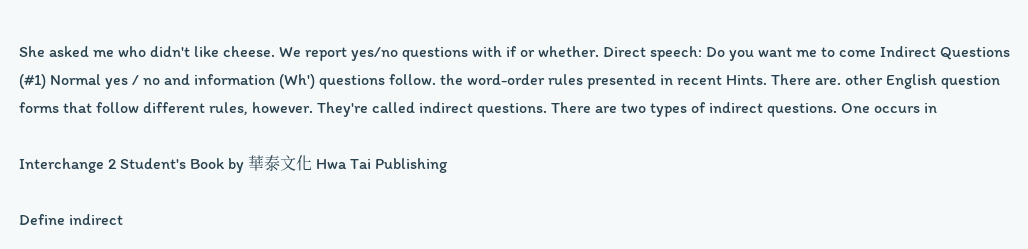She asked me who didn't like cheese. We report yes/no questions with if or whether. Direct speech: Do you want me to come Indirect Questions (#1) Normal yes / no and information (Wh') questions follow. the word-order rules presented in recent Hints. There are. other English question forms that follow different rules, however. They're called indirect questions. There are two types of indirect questions. One occurs in

Interchange 2 Student's Book by 華泰文化 Hwa Tai Publishing

Define indirect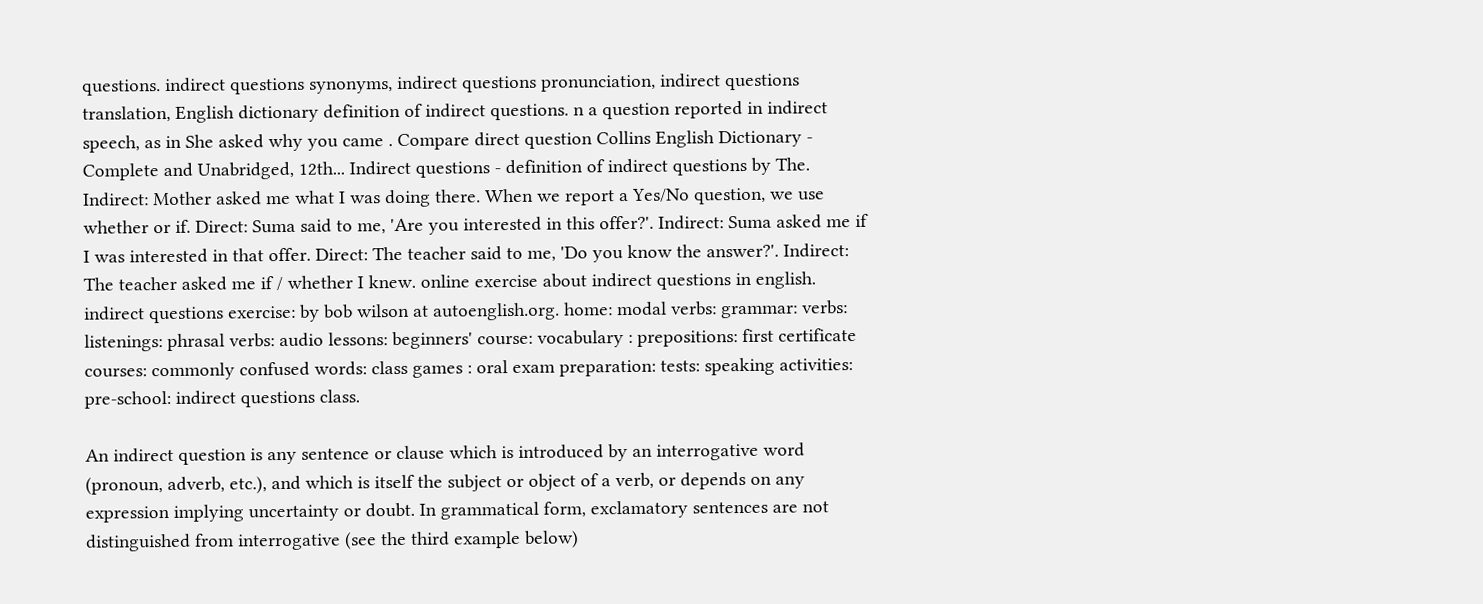questions. indirect questions synonyms, indirect questions pronunciation, indirect questions translation, English dictionary definition of indirect questions. n a question reported in indirect speech, as in She asked why you came . Compare direct question Collins English Dictionary - Complete and Unabridged, 12th... Indirect questions - definition of indirect questions by The. Indirect: Mother asked me what I was doing there. When we report a Yes/No question, we use whether or if. Direct: Suma said to me, 'Are you interested in this offer?'. Indirect: Suma asked me if I was interested in that offer. Direct: The teacher said to me, 'Do you know the answer?'. Indirect: The teacher asked me if / whether I knew. online exercise about indirect questions in english. indirect questions exercise: by bob wilson at autoenglish.org. home: modal verbs: grammar: verbs: listenings: phrasal verbs: audio lessons: beginners' course: vocabulary : prepositions: first certificate courses: commonly confused words: class games : oral exam preparation: tests: speaking activities: pre-school: indirect questions class.

An indirect question is any sentence or clause which is introduced by an interrogative word (pronoun, adverb, etc.), and which is itself the subject or object of a verb, or depends on any expression implying uncertainty or doubt. In grammatical form, exclamatory sentences are not distinguished from interrogative (see the third example below)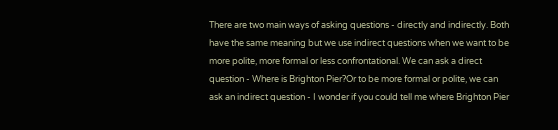There are two main ways of asking questions - directly and indirectly. Both have the same meaning but we use indirect questions when we want to be more polite, more formal or less confrontational. We can ask a direct question - Where is Brighton Pier?Or to be more formal or polite, we can ask an indirect question - I wonder if you could tell me where Brighton Pier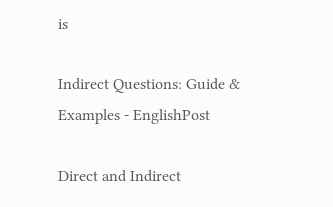is

Indirect Questions: Guide & Examples - EnglishPost

Direct and Indirect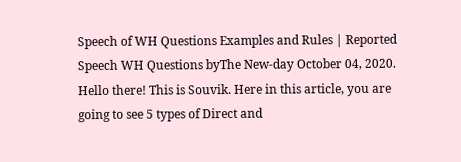Speech of WH Questions Examples and Rules | Reported Speech WH Questions byThe New-day October 04, 2020. Hello there! This is Souvik. Here in this article, you are going to see 5 types of Direct and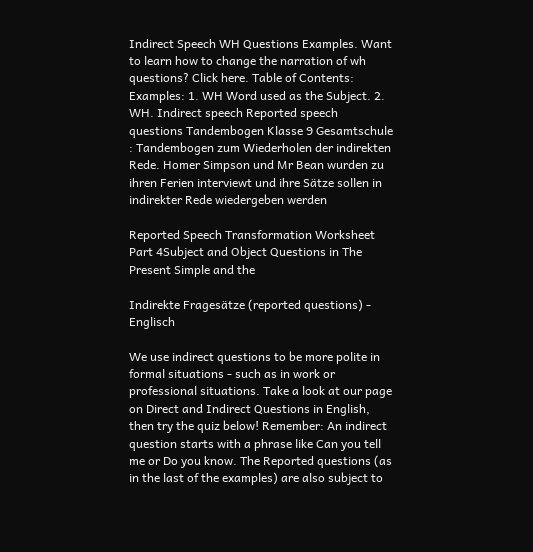Indirect Speech WH Questions Examples. Want to learn how to change the narration of wh questions? Click here. Table of Contents: Examples: 1. WH Word used as the Subject. 2. WH. Indirect speech Reported speech questions Tandembogen Klasse 9 Gesamtschule : Tandembogen zum Wiederholen der indirekten Rede. Homer Simpson und Mr Bean wurden zu ihren Ferien interviewt und ihre Sätze sollen in indirekter Rede wiedergeben werden

Reported Speech Transformation Worksheet Part 4Subject and Object Questions in The Present Simple and the

Indirekte Fragesätze (reported questions) - Englisch

We use indirect questions to be more polite in formal situations - such as in work or professional situations. Take a look at our page on Direct and Indirect Questions in English, then try the quiz below! Remember: An indirect question starts with a phrase like Can you tell me or Do you know. The Reported questions (as in the last of the examples) are also subject to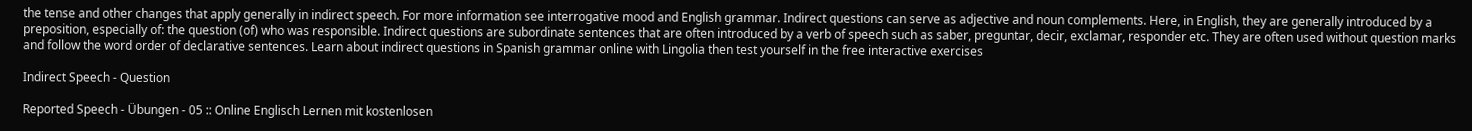the tense and other changes that apply generally in indirect speech. For more information see interrogative mood and English grammar. Indirect questions can serve as adjective and noun complements. Here, in English, they are generally introduced by a preposition, especially of: the question (of) who was responsible. Indirect questions are subordinate sentences that are often introduced by a verb of speech such as saber, preguntar, decir, exclamar, responder etc. They are often used without question marks and follow the word order of declarative sentences. Learn about indirect questions in Spanish grammar online with Lingolia then test yourself in the free interactive exercises

Indirect Speech - Question

Reported Speech - Übungen - 05 :: Online Englisch Lernen mit kostenlosen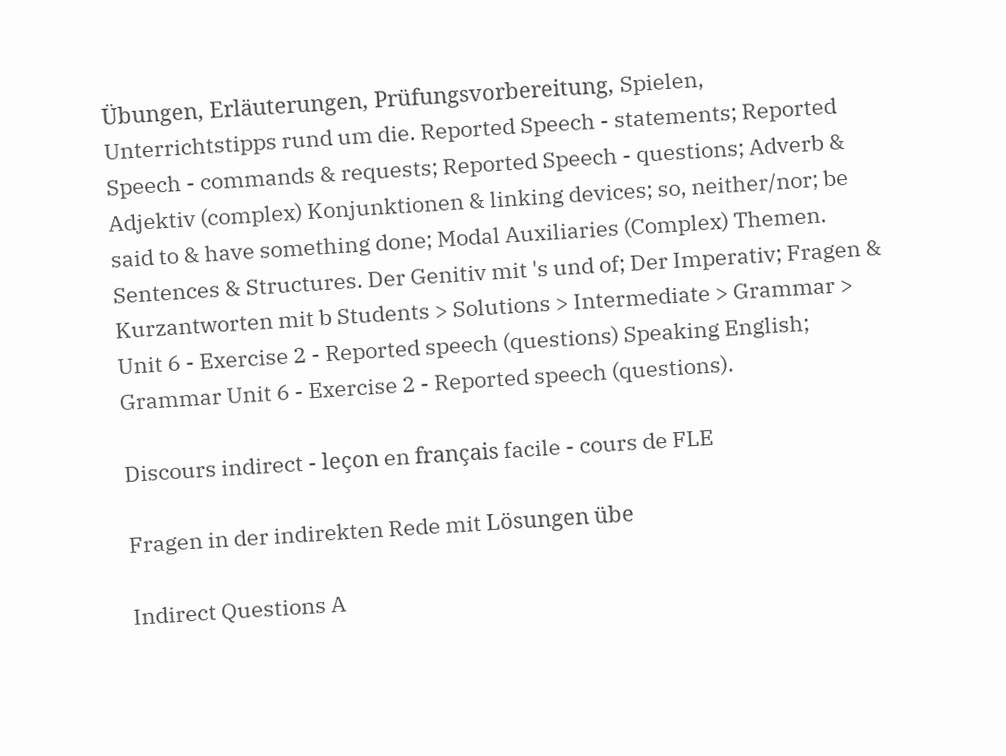Übungen, Erläuterungen, Prüfungsvorbereitung, Spielen, Unterrichtstipps rund um die. Reported Speech - statements; Reported Speech - commands & requests; Reported Speech - questions; Adverb & Adjektiv (complex) Konjunktionen & linking devices; so, neither/nor; be said to & have something done; Modal Auxiliaries (Complex) Themen. Sentences & Structures. Der Genitiv mit 's und of; Der Imperativ; Fragen & Kurzantworten mit b Students > Solutions > Intermediate > Grammar > Unit 6 - Exercise 2 - Reported speech (questions) Speaking English; Grammar Unit 6 - Exercise 2 - Reported speech (questions).

Discours indirect - leçon en français facile - cours de FLE

Fragen in der indirekten Rede mit Lösungen übe

Indirect Questions A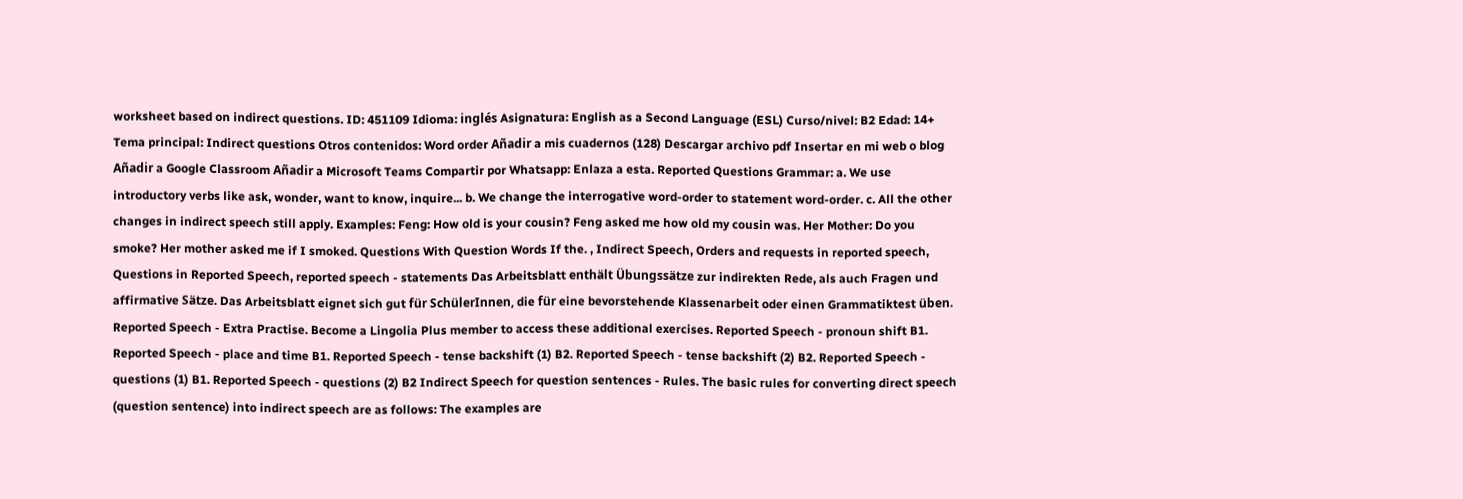worksheet based on indirect questions. ID: 451109 Idioma: inglés Asignatura: English as a Second Language (ESL) Curso/nivel: B2 Edad: 14+ Tema principal: Indirect questions Otros contenidos: Word order Añadir a mis cuadernos (128) Descargar archivo pdf Insertar en mi web o blog Añadir a Google Classroom Añadir a Microsoft Teams Compartir por Whatsapp: Enlaza a esta. Reported Questions Grammar: a. We use introductory verbs like ask, wonder, want to know, inquire... b. We change the interrogative word-order to statement word-order. c. All the other changes in indirect speech still apply. Examples: Feng: How old is your cousin? Feng asked me how old my cousin was. Her Mother: Do you smoke? Her mother asked me if I smoked. Questions With Question Words If the. , Indirect Speech, Orders and requests in reported speech, Questions in Reported Speech, reported speech - statements Das Arbeitsblatt enthält Übungssätze zur indirekten Rede, als auch Fragen und affirmative Sätze. Das Arbeitsblatt eignet sich gut für SchülerInnen, die für eine bevorstehende Klassenarbeit oder einen Grammatiktest üben. Reported Speech - Extra Practise. Become a Lingolia Plus member to access these additional exercises. Reported Speech - pronoun shift B1. Reported Speech - place and time B1. Reported Speech - tense backshift (1) B2. Reported Speech - tense backshift (2) B2. Reported Speech - questions (1) B1. Reported Speech - questions (2) B2 Indirect Speech for question sentences - Rules. The basic rules for converting direct speech (question sentence) into indirect speech are as follows: The examples are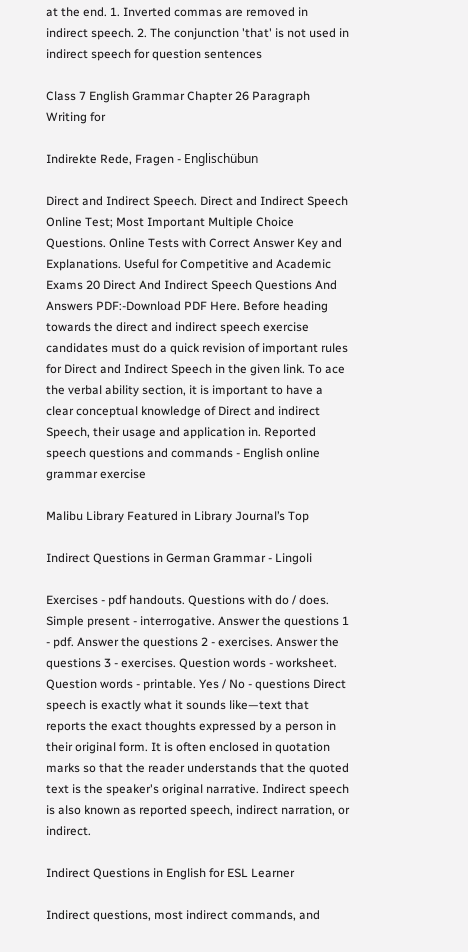at the end. 1. Inverted commas are removed in indirect speech. 2. The conjunction 'that' is not used in indirect speech for question sentences

Class 7 English Grammar Chapter 26 Paragraph Writing for

Indirekte Rede, Fragen - Englischübun

Direct and Indirect Speech. Direct and Indirect Speech Online Test; Most Important Multiple Choice Questions. Online Tests with Correct Answer Key and Explanations. Useful for Competitive and Academic Exams 20 Direct And Indirect Speech Questions And Answers PDF:-Download PDF Here. Before heading towards the direct and indirect speech exercise candidates must do a quick revision of important rules for Direct and Indirect Speech in the given link. To ace the verbal ability section, it is important to have a clear conceptual knowledge of Direct and indirect Speech, their usage and application in. Reported speech questions and commands - English online grammar exercise

Malibu Library Featured in Library Journal’s Top

Indirect Questions in German Grammar - Lingoli

Exercises - pdf handouts. Questions with do / does. Simple present - interrogative. Answer the questions 1 - pdf. Answer the questions 2 - exercises. Answer the questions 3 - exercises. Question words - worksheet. Question words - printable. Yes / No - questions Direct speech is exactly what it sounds like—text that reports the exact thoughts expressed by a person in their original form. It is often enclosed in quotation marks so that the reader understands that the quoted text is the speaker's original narrative. Indirect speech is also known as reported speech, indirect narration, or indirect.

Indirect Questions in English for ESL Learner

Indirect questions, most indirect commands, and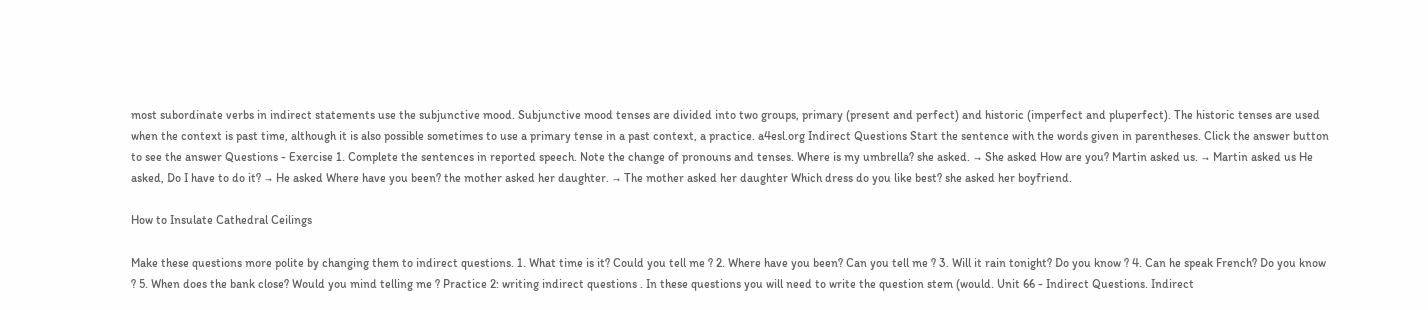most subordinate verbs in indirect statements use the subjunctive mood. Subjunctive mood tenses are divided into two groups, primary (present and perfect) and historic (imperfect and pluperfect). The historic tenses are used when the context is past time, although it is also possible sometimes to use a primary tense in a past context, a practice. a4esl.org Indirect Questions Start the sentence with the words given in parentheses. Click the answer button to see the answer Questions - Exercise 1. Complete the sentences in reported speech. Note the change of pronouns and tenses. Where is my umbrella? she asked. → She asked How are you? Martin asked us. → Martin asked us He asked, Do I have to do it? → He asked Where have you been? the mother asked her daughter. → The mother asked her daughter Which dress do you like best? she asked her boyfriend.

How to Insulate Cathedral Ceilings

Make these questions more polite by changing them to indirect questions. 1. What time is it? Could you tell me ? 2. Where have you been? Can you tell me ? 3. Will it rain tonight? Do you know ? 4. Can he speak French? Do you know ? 5. When does the bank close? Would you mind telling me ? Practice 2: writing indirect questions . In these questions you will need to write the question stem (would. Unit 66 - Indirect Questions. Indirect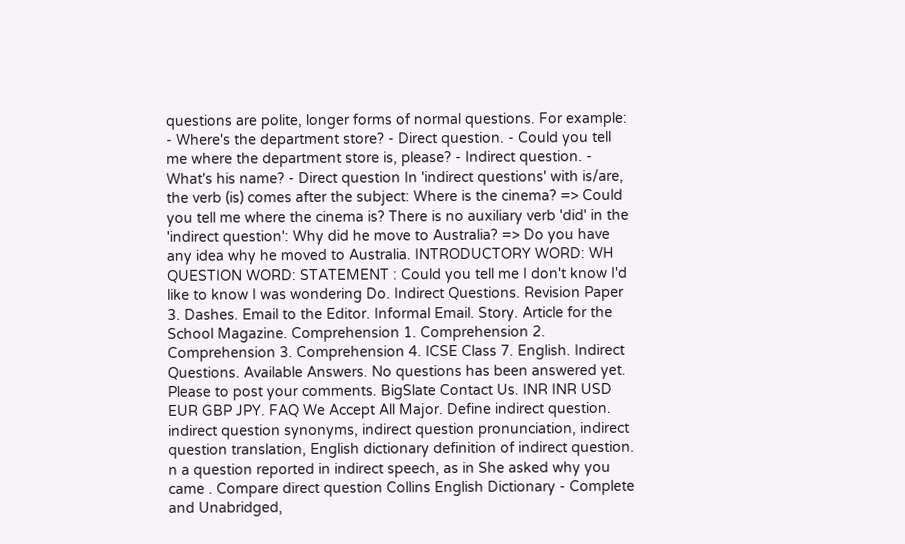questions are polite, longer forms of normal questions. For example: - Where's the department store? - Direct question. - Could you tell me where the department store is, please? - Indirect question. - What's his name? - Direct question In 'indirect questions' with is/are, the verb (is) comes after the subject: Where is the cinema? => Could you tell me where the cinema is? There is no auxiliary verb 'did' in the 'indirect question': Why did he move to Australia? => Do you have any idea why he moved to Australia. INTRODUCTORY WORD: WH QUESTION WORD: STATEMENT : Could you tell me I don't know I'd like to know I was wondering Do. Indirect Questions. Revision Paper 3. Dashes. Email to the Editor. Informal Email. Story. Article for the School Magazine. Comprehension 1. Comprehension 2. Comprehension 3. Comprehension 4. ICSE Class 7. English. Indirect Questions. Available Answers. No questions has been answered yet. Please to post your comments. BigSlate Contact Us. INR INR USD EUR GBP JPY. FAQ We Accept All Major. Define indirect question. indirect question synonyms, indirect question pronunciation, indirect question translation, English dictionary definition of indirect question. n a question reported in indirect speech, as in She asked why you came . Compare direct question Collins English Dictionary - Complete and Unabridged,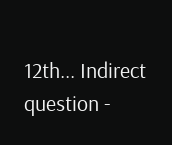12th... Indirect question -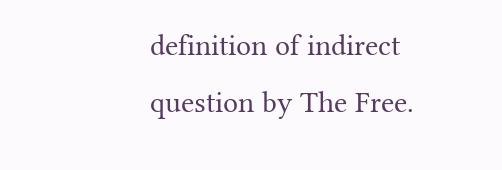definition of indirect question by The Free.